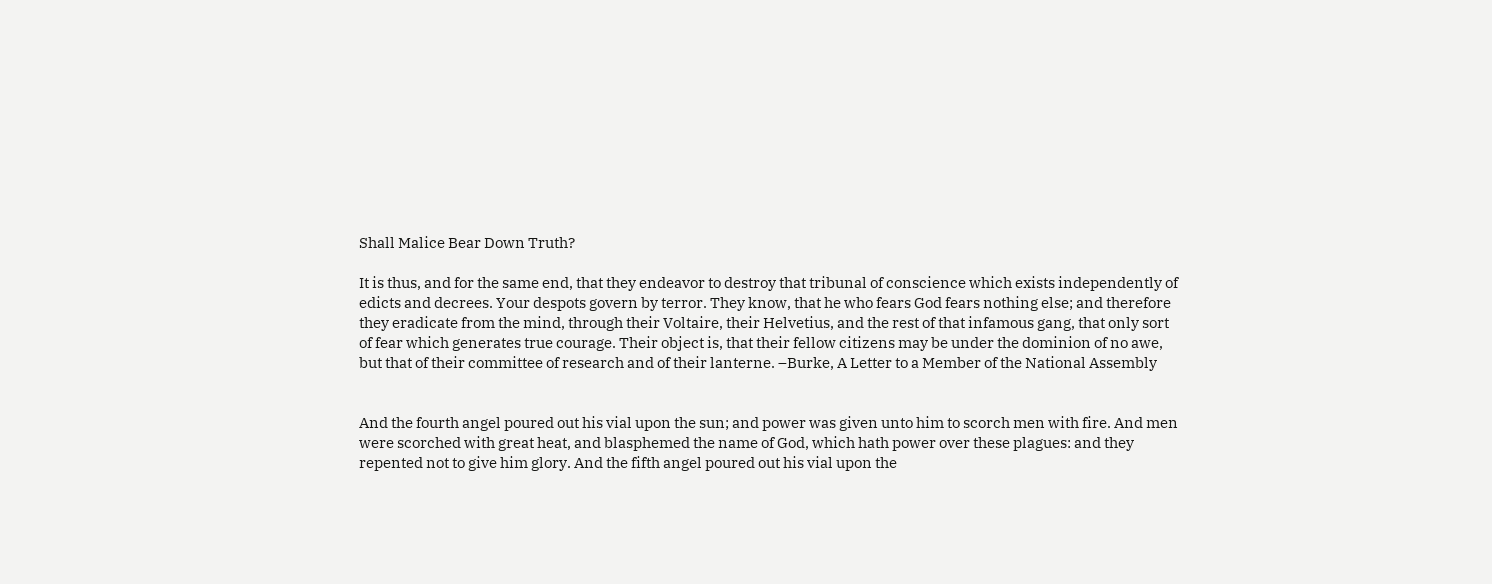Shall Malice Bear Down Truth?

It is thus, and for the same end, that they endeavor to destroy that tribunal of conscience which exists independently of edicts and decrees. Your despots govern by terror. They know, that he who fears God fears nothing else; and therefore they eradicate from the mind, through their Voltaire, their Helvetius, and the rest of that infamous gang, that only sort of fear which generates true courage. Their object is, that their fellow citizens may be under the dominion of no awe, but that of their committee of research and of their lanterne. –Burke, A Letter to a Member of the National Assembly


And the fourth angel poured out his vial upon the sun; and power was given unto him to scorch men with fire. And men were scorched with great heat, and blasphemed the name of God, which hath power over these plagues: and they repented not to give him glory. And the fifth angel poured out his vial upon the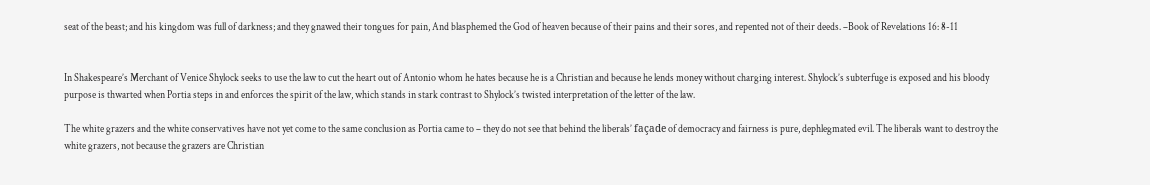seat of the beast; and his kingdom was full of darkness; and they gnawed their tongues for pain, And blasphemed the God of heaven because of their pains and their sores, and repented not of their deeds. –Book of Revelations 16: 8-11


In Shakespeare’s Merchant of Venice Shylock seeks to use the law to cut the heart out of Antonio whom he hates because he is a Christian and because he lends money without charging interest. Shylock’s subterfuge is exposed and his bloody purpose is thwarted when Portia steps in and enforces the spirit of the law, which stands in stark contrast to Shylock’s twisted interpretation of the letter of the law.

The white grazers and the white conservatives have not yet come to the same conclusion as Portia came to – they do not see that behind the liberals’ façade of democracy and fairness is pure, dephlegmated evil. The liberals want to destroy the white grazers, not because the grazers are Christian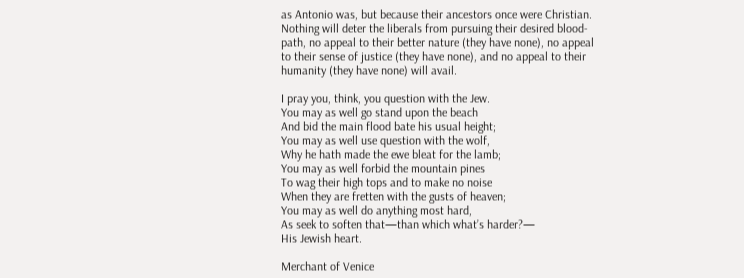as Antonio was, but because their ancestors once were Christian. Nothing will deter the liberals from pursuing their desired blood-path, no appeal to their better nature (they have none), no appeal to their sense of justice (they have none), and no appeal to their humanity (they have none) will avail.

I pray you, think, you question with the Jew.
You may as well go stand upon the beach
And bid the main flood bate his usual height;
You may as well use question with the wolf,
Why he hath made the ewe bleat for the lamb;
You may as well forbid the mountain pines
To wag their high tops and to make no noise
When they are fretten with the gusts of heaven;
You may as well do anything most hard,
As seek to soften that—than which what’s harder?—
His Jewish heart.

Merchant of Venice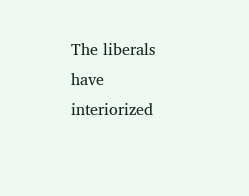The liberals have interiorized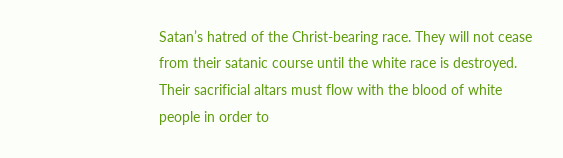Satan’s hatred of the Christ-bearing race. They will not cease from their satanic course until the white race is destroyed. Their sacrificial altars must flow with the blood of white people in order to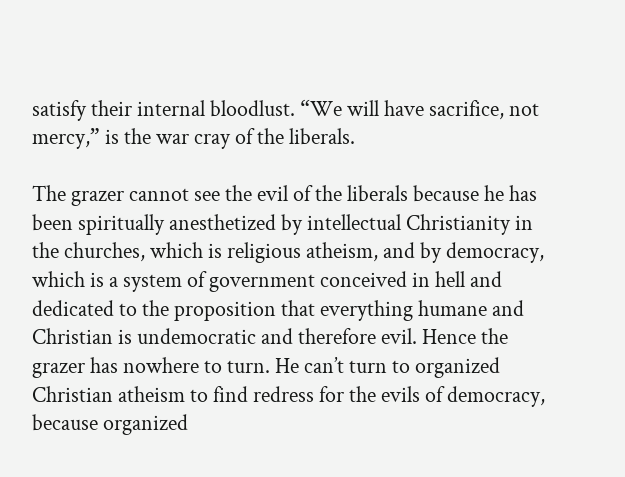satisfy their internal bloodlust. “We will have sacrifice, not mercy,” is the war cray of the liberals.

The grazer cannot see the evil of the liberals because he has been spiritually anesthetized by intellectual Christianity in the churches, which is religious atheism, and by democracy, which is a system of government conceived in hell and dedicated to the proposition that everything humane and Christian is undemocratic and therefore evil. Hence the grazer has nowhere to turn. He can’t turn to organized Christian atheism to find redress for the evils of democracy, because organized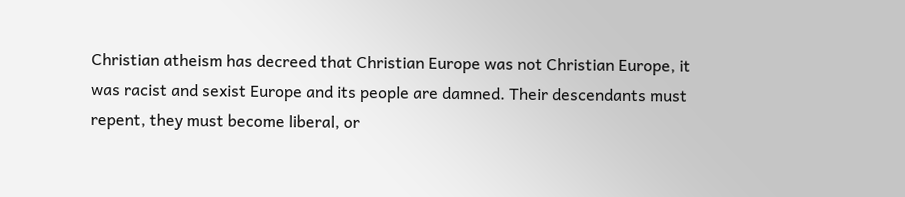Christian atheism has decreed that Christian Europe was not Christian Europe, it was racist and sexist Europe and its people are damned. Their descendants must repent, they must become liberal, or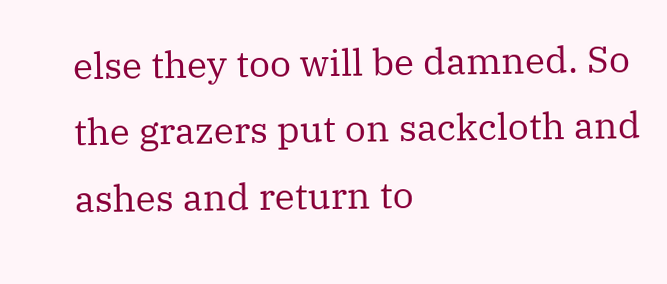else they too will be damned. So the grazers put on sackcloth and ashes and return to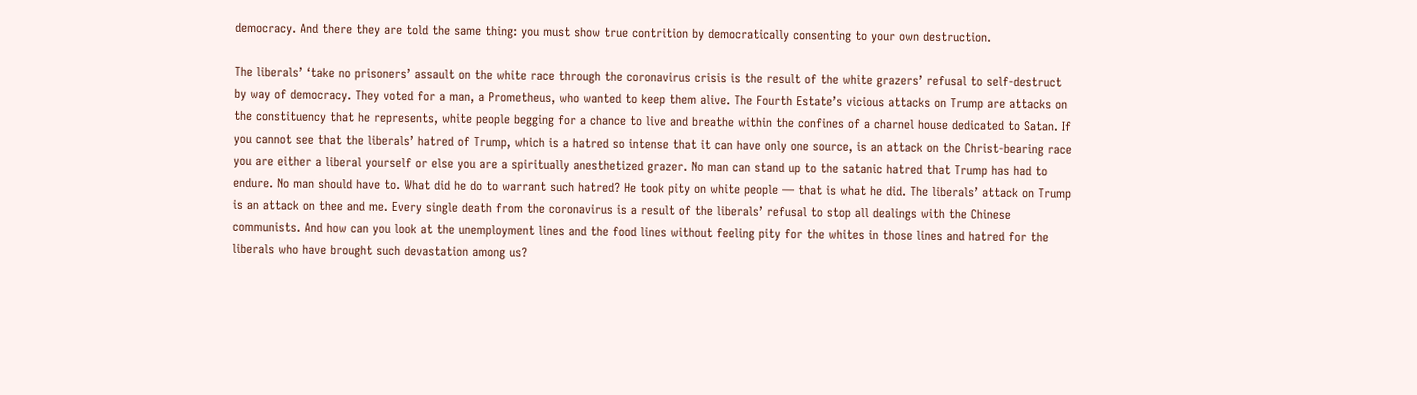democracy. And there they are told the same thing: you must show true contrition by democratically consenting to your own destruction.

The liberals’ ‘take no prisoners’ assault on the white race through the coronavirus crisis is the result of the white grazers’ refusal to self-destruct by way of democracy. They voted for a man, a Prometheus, who wanted to keep them alive. The Fourth Estate’s vicious attacks on Trump are attacks on the constituency that he represents, white people begging for a chance to live and breathe within the confines of a charnel house dedicated to Satan. If you cannot see that the liberals’ hatred of Trump, which is a hatred so intense that it can have only one source, is an attack on the Christ-bearing race you are either a liberal yourself or else you are a spiritually anesthetized grazer. No man can stand up to the satanic hatred that Trump has had to endure. No man should have to. What did he do to warrant such hatred? He took pity on white people — that is what he did. The liberals’ attack on Trump is an attack on thee and me. Every single death from the coronavirus is a result of the liberals’ refusal to stop all dealings with the Chinese communists. And how can you look at the unemployment lines and the food lines without feeling pity for the whites in those lines and hatred for the liberals who have brought such devastation among us?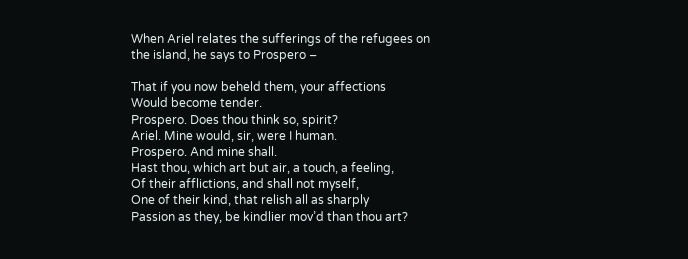When Ariel relates the sufferings of the refugees on the island, he says to Prospero –

That if you now beheld them, your affections
Would become tender.
Prospero. Does thou think so, spirit?
Ariel. Mine would, sir, were I human.
Prospero. And mine shall.
Hast thou, which art but air, a touch, a feeling,
Of their afflictions, and shall not myself,
One of their kind, that relish all as sharply
Passion as they, be kindlier mov’d than thou art?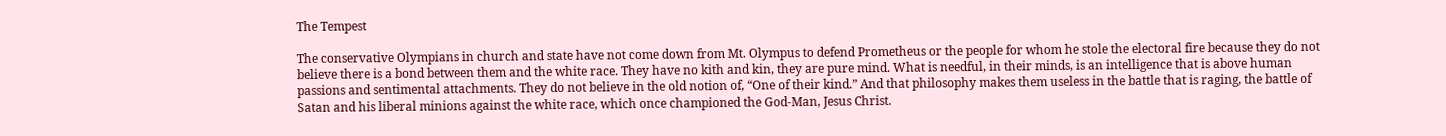The Tempest

The conservative Olympians in church and state have not come down from Mt. Olympus to defend Prometheus or the people for whom he stole the electoral fire because they do not believe there is a bond between them and the white race. They have no kith and kin, they are pure mind. What is needful, in their minds, is an intelligence that is above human passions and sentimental attachments. They do not believe in the old notion of, “One of their kind.” And that philosophy makes them useless in the battle that is raging, the battle of Satan and his liberal minions against the white race, which once championed the God-Man, Jesus Christ.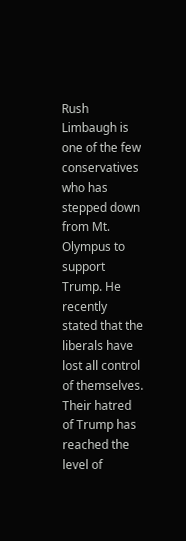Rush Limbaugh is one of the few conservatives who has stepped down from Mt. Olympus to support Trump. He recently stated that the liberals have lost all control of themselves. Their hatred of Trump has reached the level of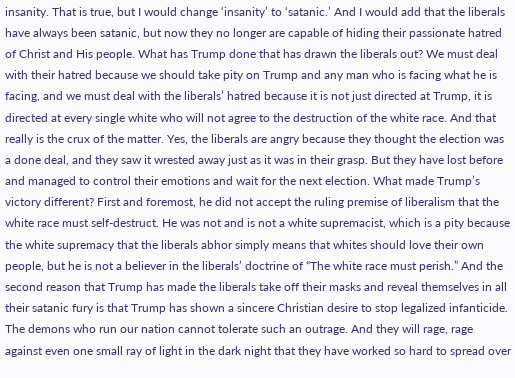insanity. That is true, but I would change ‘insanity’ to ‘satanic.’ And I would add that the liberals have always been satanic, but now they no longer are capable of hiding their passionate hatred of Christ and His people. What has Trump done that has drawn the liberals out? We must deal with their hatred because we should take pity on Trump and any man who is facing what he is facing, and we must deal with the liberals’ hatred because it is not just directed at Trump, it is directed at every single white who will not agree to the destruction of the white race. And that really is the crux of the matter. Yes, the liberals are angry because they thought the election was a done deal, and they saw it wrested away just as it was in their grasp. But they have lost before and managed to control their emotions and wait for the next election. What made Trump’s victory different? First and foremost, he did not accept the ruling premise of liberalism that the white race must self-destruct. He was not and is not a white supremacist, which is a pity because the white supremacy that the liberals abhor simply means that whites should love their own people, but he is not a believer in the liberals’ doctrine of “The white race must perish.” And the second reason that Trump has made the liberals take off their masks and reveal themselves in all their satanic fury is that Trump has shown a sincere Christian desire to stop legalized infanticide. The demons who run our nation cannot tolerate such an outrage. And they will rage, rage against even one small ray of light in the dark night that they have worked so hard to spread over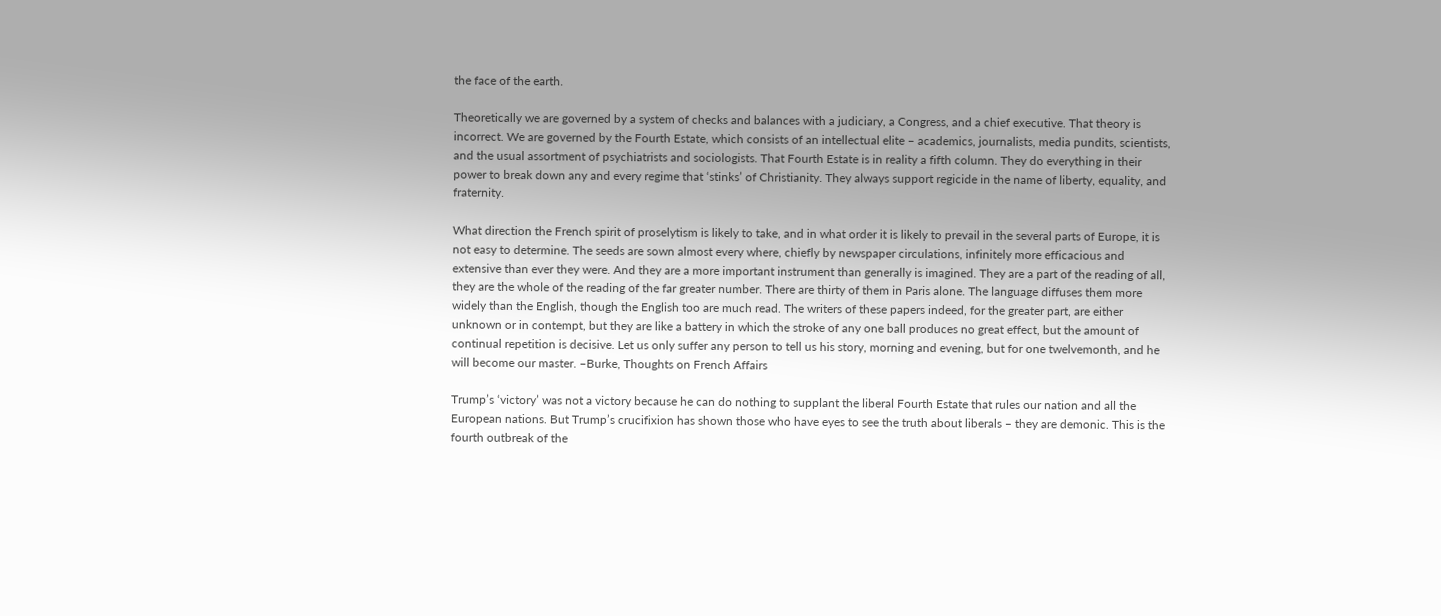the face of the earth.

Theoretically we are governed by a system of checks and balances with a judiciary, a Congress, and a chief executive. That theory is incorrect. We are governed by the Fourth Estate, which consists of an intellectual elite – academics, journalists, media pundits, scientists, and the usual assortment of psychiatrists and sociologists. That Fourth Estate is in reality a fifth column. They do everything in their power to break down any and every regime that ‘stinks’ of Christianity. They always support regicide in the name of liberty, equality, and fraternity.

What direction the French spirit of proselytism is likely to take, and in what order it is likely to prevail in the several parts of Europe, it is not easy to determine. The seeds are sown almost every where, chiefly by newspaper circulations, infinitely more efficacious and extensive than ever they were. And they are a more important instrument than generally is imagined. They are a part of the reading of all, they are the whole of the reading of the far greater number. There are thirty of them in Paris alone. The language diffuses them more widely than the English, though the English too are much read. The writers of these papers indeed, for the greater part, are either unknown or in contempt, but they are like a battery in which the stroke of any one ball produces no great effect, but the amount of continual repetition is decisive. Let us only suffer any person to tell us his story, morning and evening, but for one twelvemonth, and he will become our master. –Burke, Thoughts on French Affairs

Trump’s ‘victory’ was not a victory because he can do nothing to supplant the liberal Fourth Estate that rules our nation and all the European nations. But Trump’s crucifixion has shown those who have eyes to see the truth about liberals – they are demonic. This is the fourth outbreak of the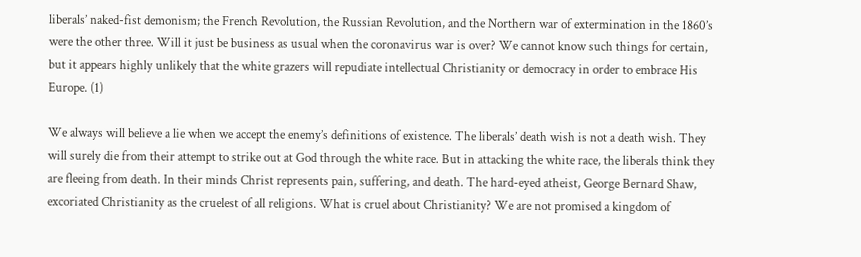liberals’ naked-fist demonism; the French Revolution, the Russian Revolution, and the Northern war of extermination in the 1860’s were the other three. Will it just be business as usual when the coronavirus war is over? We cannot know such things for certain, but it appears highly unlikely that the white grazers will repudiate intellectual Christianity or democracy in order to embrace His Europe. (1)

We always will believe a lie when we accept the enemy’s definitions of existence. The liberals’ death wish is not a death wish. They will surely die from their attempt to strike out at God through the white race. But in attacking the white race, the liberals think they are fleeing from death. In their minds Christ represents pain, suffering, and death. The hard-eyed atheist, George Bernard Shaw, excoriated Christianity as the cruelest of all religions. What is cruel about Christianity? We are not promised a kingdom of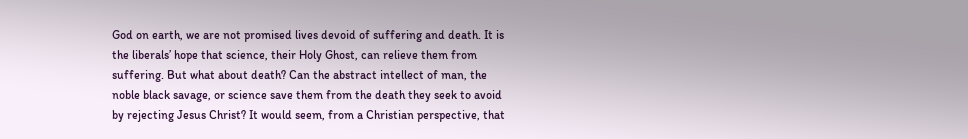God on earth, we are not promised lives devoid of suffering and death. It is the liberals’ hope that science, their Holy Ghost, can relieve them from suffering. But what about death? Can the abstract intellect of man, the noble black savage, or science save them from the death they seek to avoid by rejecting Jesus Christ? It would seem, from a Christian perspective, that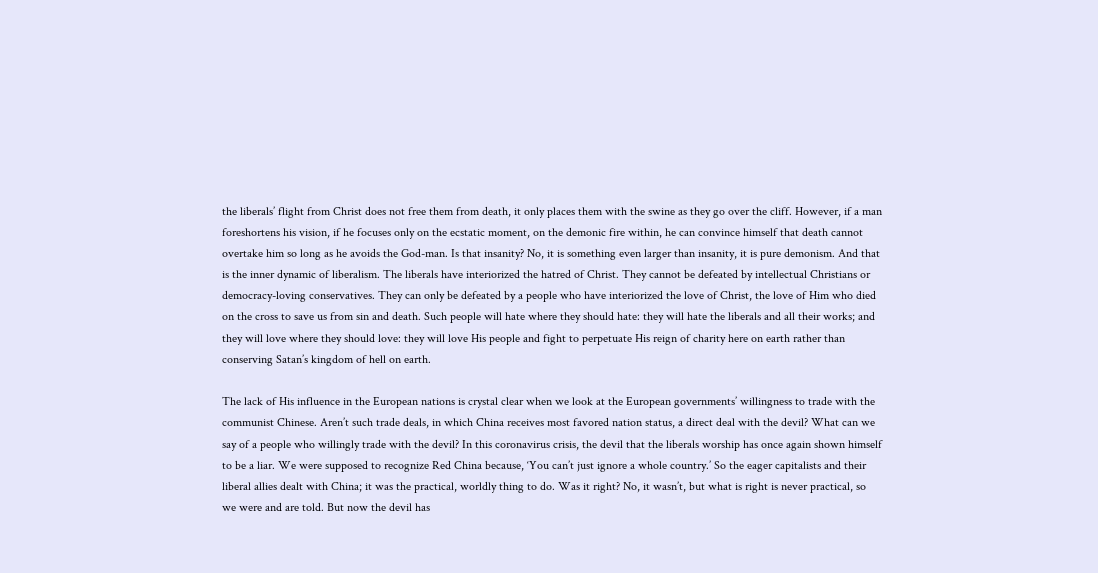the liberals’ flight from Christ does not free them from death, it only places them with the swine as they go over the cliff. However, if a man foreshortens his vision, if he focuses only on the ecstatic moment, on the demonic fire within, he can convince himself that death cannot overtake him so long as he avoids the God-man. Is that insanity? No, it is something even larger than insanity, it is pure demonism. And that is the inner dynamic of liberalism. The liberals have interiorized the hatred of Christ. They cannot be defeated by intellectual Christians or democracy-loving conservatives. They can only be defeated by a people who have interiorized the love of Christ, the love of Him who died on the cross to save us from sin and death. Such people will hate where they should hate: they will hate the liberals and all their works; and they will love where they should love: they will love His people and fight to perpetuate His reign of charity here on earth rather than conserving Satan’s kingdom of hell on earth.

The lack of His influence in the European nations is crystal clear when we look at the European governments’ willingness to trade with the communist Chinese. Aren’t such trade deals, in which China receives most favored nation status, a direct deal with the devil? What can we say of a people who willingly trade with the devil? In this coronavirus crisis, the devil that the liberals worship has once again shown himself to be a liar. We were supposed to recognize Red China because, ‘You can’t just ignore a whole country.’ So the eager capitalists and their liberal allies dealt with China; it was the practical, worldly thing to do. Was it right? No, it wasn’t, but what is right is never practical, so we were and are told. But now the devil has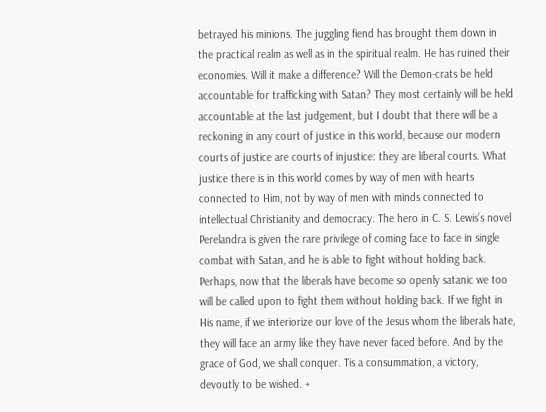betrayed his minions. The juggling fiend has brought them down in the practical realm as well as in the spiritual realm. He has ruined their economies. Will it make a difference? Will the Demon-crats be held accountable for trafficking with Satan? They most certainly will be held accountable at the last judgement, but I doubt that there will be a reckoning in any court of justice in this world, because our modern courts of justice are courts of injustice: they are liberal courts. What justice there is in this world comes by way of men with hearts connected to Him, not by way of men with minds connected to intellectual Christianity and democracy. The hero in C. S. Lewis’s novel Perelandra is given the rare privilege of coming face to face in single combat with Satan, and he is able to fight without holding back. Perhaps, now that the liberals have become so openly satanic we too will be called upon to fight them without holding back. If we fight in His name, if we interiorize our love of the Jesus whom the liberals hate, they will face an army like they have never faced before. And by the grace of God, we shall conquer. Tis a consummation, a victory, devoutly to be wished. +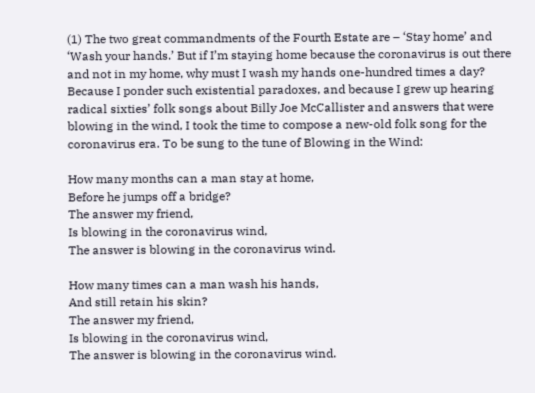(1) The two great commandments of the Fourth Estate are – ‘Stay home’ and ‘Wash your hands.’ But if I’m staying home because the coronavirus is out there and not in my home, why must I wash my hands one-hundred times a day? Because I ponder such existential paradoxes, and because I grew up hearing radical sixties’ folk songs about Billy Joe McCallister and answers that were blowing in the wind, I took the time to compose a new-old folk song for the coronavirus era. To be sung to the tune of Blowing in the Wind:

How many months can a man stay at home,
Before he jumps off a bridge?
The answer my friend,
Is blowing in the coronavirus wind,
The answer is blowing in the coronavirus wind.

How many times can a man wash his hands,
And still retain his skin?
The answer my friend,
Is blowing in the coronavirus wind,
The answer is blowing in the coronavirus wind.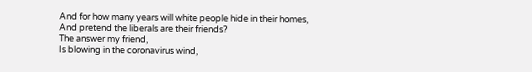And for how many years will white people hide in their homes,
And pretend the liberals are their friends?
The answer my friend,
Is blowing in the coronavirus wind,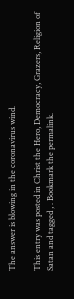The answer is blowing in the coronavirus wind.

This entry was posted in Christ the Hero, Democracy, Grazers, Religion of Satan and tagged , . Bookmark the permalink.